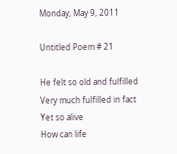Monday, May 9, 2011

Untitled Poem # 21

He felt so old and fulfilled
Very much fulfilled in fact
Yet so alive
How can life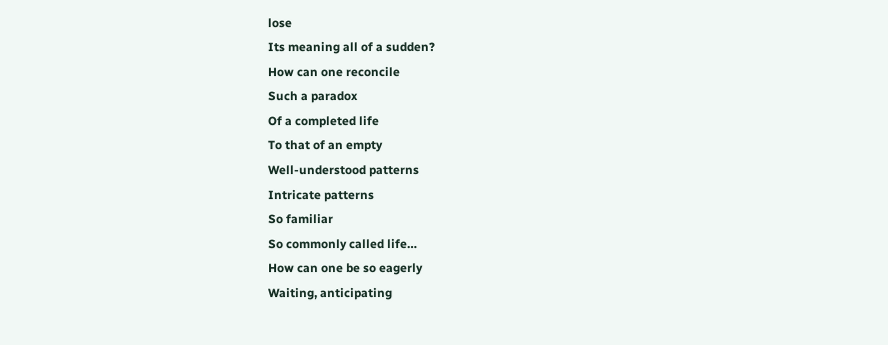lose
Its meaning all of a sudden?
How can one reconcile
Such a paradox
Of a completed life
To that of an empty
Well-understood patterns
Intricate patterns
So familiar
So commonly called life…
How can one be so eagerly
Waiting, anticipating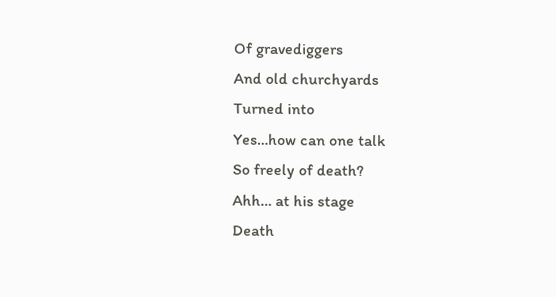Of gravediggers
And old churchyards
Turned into
Yes…how can one talk
So freely of death?
Ahh… at his stage
Death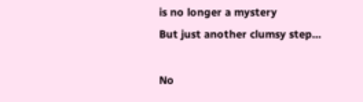is no longer a mystery
But just another clumsy step…

No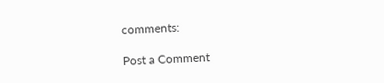comments:

Post a Comment